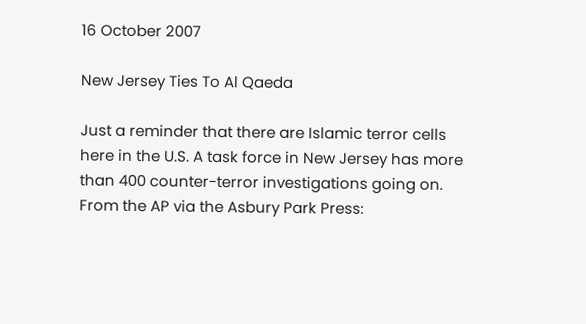16 October 2007

New Jersey Ties To Al Qaeda

Just a reminder that there are Islamic terror cells here in the U.S. A task force in New Jersey has more than 400 counter-terror investigations going on. From the AP via the Asbury Park Press: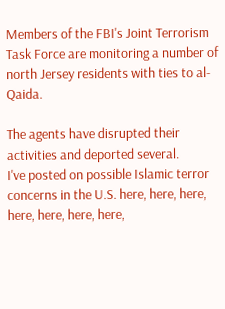Members of the FBI's Joint Terrorism Task Force are monitoring a number of north Jersey residents with ties to al-Qaida.

The agents have disrupted their activities and deported several.
I've posted on possible Islamic terror concerns in the U.S. here, here, here, here, here, here, here,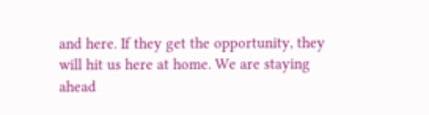and here. If they get the opportunity, they will hit us here at home. We are staying ahead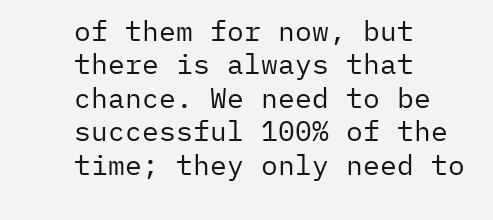of them for now, but there is always that chance. We need to be successful 100% of the time; they only need to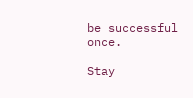be successful once.

Stay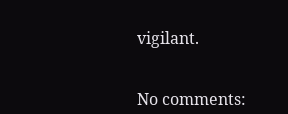vigilant.


No comments: